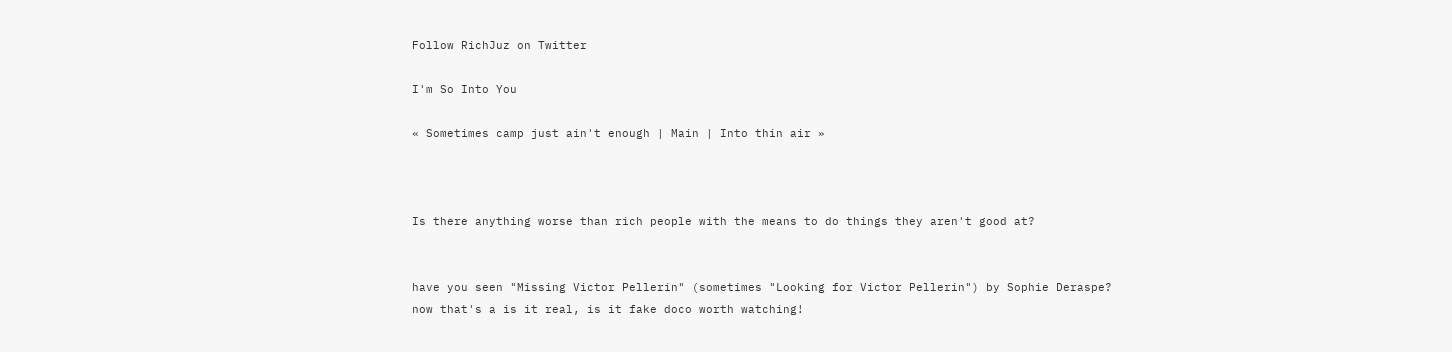Follow RichJuz on Twitter

I'm So Into You

« Sometimes camp just ain't enough | Main | Into thin air »



Is there anything worse than rich people with the means to do things they aren't good at?


have you seen "Missing Victor Pellerin" (sometimes "Looking for Victor Pellerin") by Sophie Deraspe?
now that's a is it real, is it fake doco worth watching!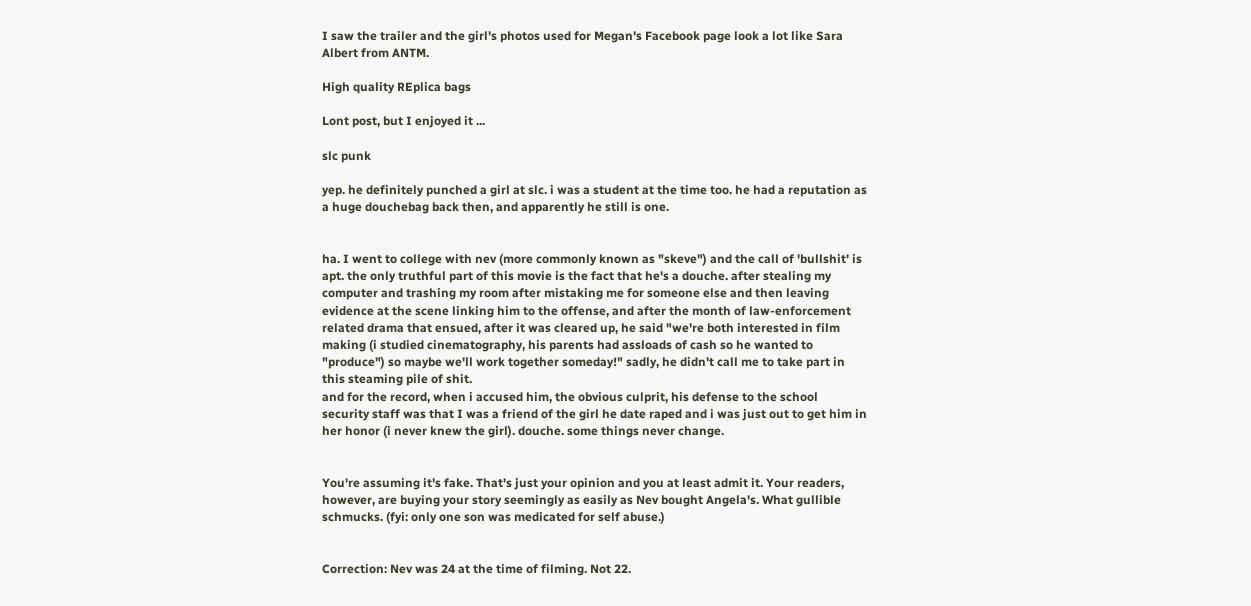I saw the trailer and the girl's photos used for Megan's Facebook page look a lot like Sara Albert from ANTM.

High quality REplica bags

Lont post, but I enjoyed it ...

slc punk

yep. he definitely punched a girl at slc. i was a student at the time too. he had a reputation as a huge douchebag back then, and apparently he still is one.


ha. I went to college with nev (more commonly known as "skeve") and the call of 'bullshit' is apt. the only truthful part of this movie is the fact that he's a douche. after stealing my computer and trashing my room after mistaking me for someone else and then leaving evidence at the scene linking him to the offense, and after the month of law-enforcement related drama that ensued, after it was cleared up, he said "we're both interested in film making (i studied cinematography, his parents had assloads of cash so he wanted to "produce") so maybe we'll work together someday!" sadly, he didn't call me to take part in this steaming pile of shit.
and for the record, when i accused him, the obvious culprit, his defense to the school security staff was that I was a friend of the girl he date raped and i was just out to get him in her honor (i never knew the girl). douche. some things never change.


You're assuming it's fake. That's just your opinion and you at least admit it. Your readers, however, are buying your story seemingly as easily as Nev bought Angela's. What gullible schmucks. (fyi: only one son was medicated for self abuse.)


Correction: Nev was 24 at the time of filming. Not 22.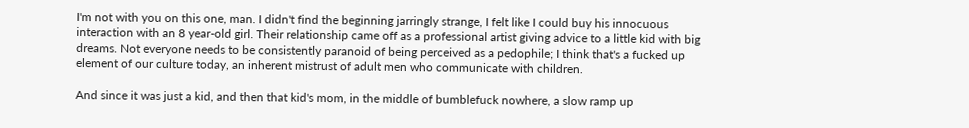I'm not with you on this one, man. I didn't find the beginning jarringly strange, I felt like I could buy his innocuous interaction with an 8 year-old girl. Their relationship came off as a professional artist giving advice to a little kid with big dreams. Not everyone needs to be consistently paranoid of being perceived as a pedophile; I think that's a fucked up element of our culture today, an inherent mistrust of adult men who communicate with children.

And since it was just a kid, and then that kid's mom, in the middle of bumblefuck nowhere, a slow ramp up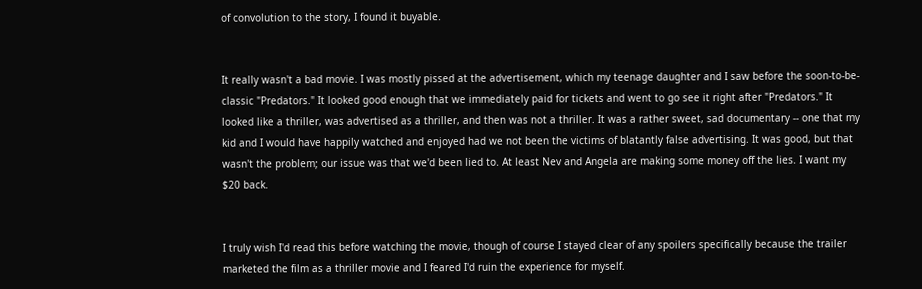of convolution to the story, I found it buyable.


It really wasn't a bad movie. I was mostly pissed at the advertisement, which my teenage daughter and I saw before the soon-to-be-classic "Predators." It looked good enough that we immediately paid for tickets and went to go see it right after "Predators." It looked like a thriller, was advertised as a thriller, and then was not a thriller. It was a rather sweet, sad documentary -- one that my kid and I would have happily watched and enjoyed had we not been the victims of blatantly false advertising. It was good, but that wasn't the problem; our issue was that we'd been lied to. At least Nev and Angela are making some money off the lies. I want my $20 back.


I truly wish I'd read this before watching the movie, though of course I stayed clear of any spoilers specifically because the trailer marketed the film as a thriller movie and I feared I'd ruin the experience for myself.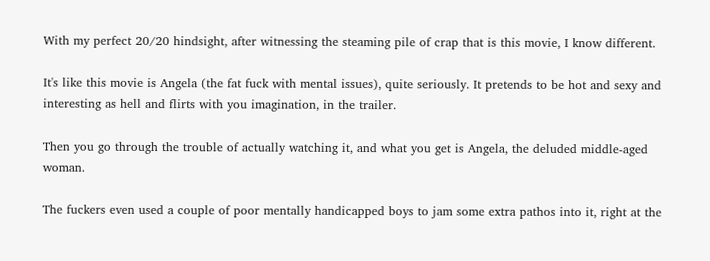With my perfect 20/20 hindsight, after witnessing the steaming pile of crap that is this movie, I know different.

It's like this movie is Angela (the fat fuck with mental issues), quite seriously. It pretends to be hot and sexy and interesting as hell and flirts with you imagination, in the trailer.

Then you go through the trouble of actually watching it, and what you get is Angela, the deluded middle-aged woman.

The fuckers even used a couple of poor mentally handicapped boys to jam some extra pathos into it, right at the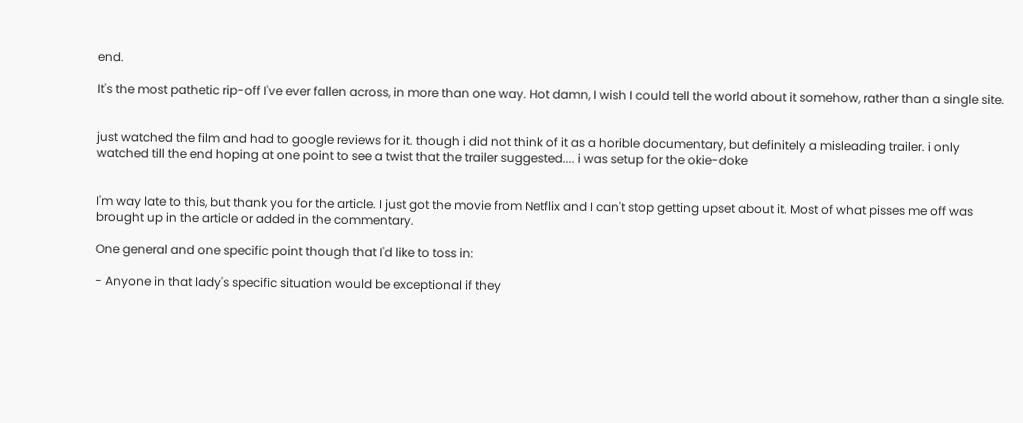end.

It's the most pathetic rip-off I've ever fallen across, in more than one way. Hot damn, I wish I could tell the world about it somehow, rather than a single site.


just watched the film and had to google reviews for it. though i did not think of it as a horible documentary, but definitely a misleading trailer. i only watched till the end hoping at one point to see a twist that the trailer suggested.... i was setup for the okie-doke


I'm way late to this, but thank you for the article. I just got the movie from Netflix and I can't stop getting upset about it. Most of what pisses me off was brought up in the article or added in the commentary.

One general and one specific point though that I'd like to toss in:

- Anyone in that lady's specific situation would be exceptional if they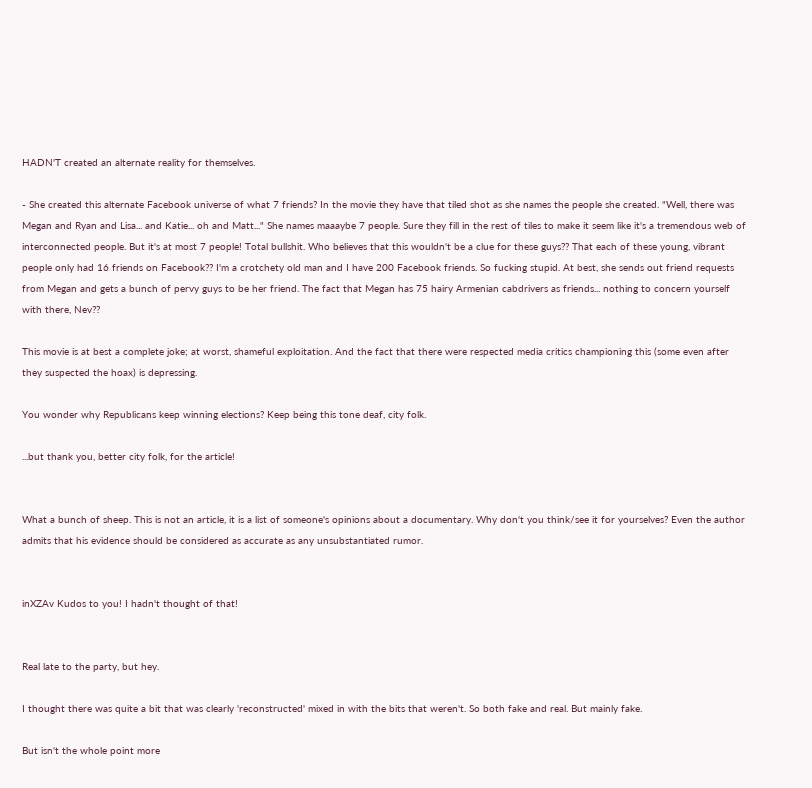HADN'T created an alternate reality for themselves.

- She created this alternate Facebook universe of what 7 friends? In the movie they have that tiled shot as she names the people she created. "Well, there was Megan and Ryan and Lisa... and Katie... oh and Matt..." She names maaaybe 7 people. Sure they fill in the rest of tiles to make it seem like it's a tremendous web of interconnected people. But it's at most 7 people! Total bullshit. Who believes that this wouldn't be a clue for these guys?? That each of these young, vibrant people only had 16 friends on Facebook?? I'm a crotchety old man and I have 200 Facebook friends. So fucking stupid. At best, she sends out friend requests from Megan and gets a bunch of pervy guys to be her friend. The fact that Megan has 75 hairy Armenian cabdrivers as friends... nothing to concern yourself with there, Nev??

This movie is at best a complete joke; at worst, shameful exploitation. And the fact that there were respected media critics championing this (some even after they suspected the hoax) is depressing.

You wonder why Republicans keep winning elections? Keep being this tone deaf, city folk.

...but thank you, better city folk, for the article!


What a bunch of sheep. This is not an article, it is a list of someone's opinions about a documentary. Why don't you think/see it for yourselves? Even the author admits that his evidence should be considered as accurate as any unsubstantiated rumor.


inXZAv Kudos to you! I hadn't thought of that!


Real late to the party, but hey.

I thought there was quite a bit that was clearly 'reconstructed' mixed in with the bits that weren't. So both fake and real. But mainly fake.

But isn't the whole point more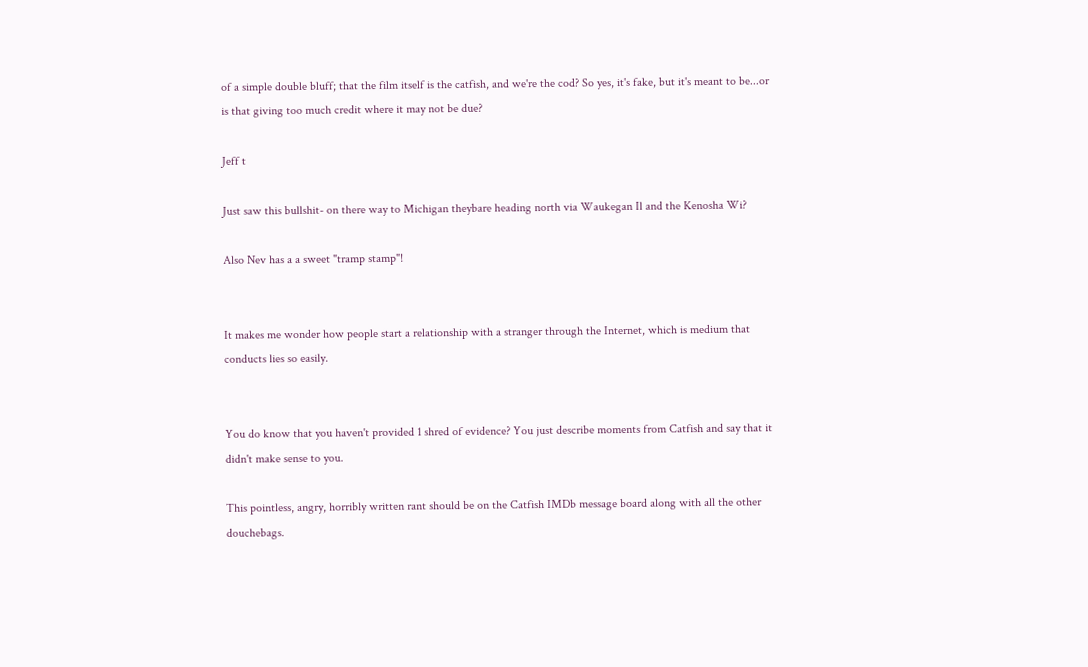of a simple double bluff; that the film itself is the catfish, and we're the cod? So yes, it's fake, but it's meant to be...or is that giving too much credit where it may not be due?

Jeff t

Just saw this bullshit- on there way to Michigan theybare heading north via Waukegan Il and the Kenosha Wi?

Also Nev has a a sweet "tramp stamp"!


It makes me wonder how people start a relationship with a stranger through the Internet, which is medium that conducts lies so easily.


You do know that you haven't provided 1 shred of evidence? You just describe moments from Catfish and say that it didn't make sense to you.

This pointless, angry, horribly written rant should be on the Catfish IMDb message board along with all the other douchebags.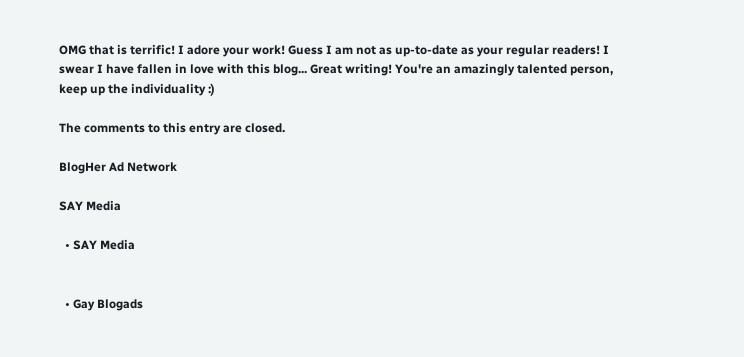OMG that is terrific! I adore your work! Guess I am not as up-to-date as your regular readers! I swear I have fallen in love with this blog... Great writing! You're an amazingly talented person, keep up the individuality :)

The comments to this entry are closed.

BlogHer Ad Network

SAY Media

  • SAY Media


  • Gay Blogads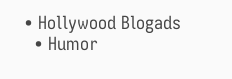• Hollywood Blogads
  • Humor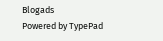Blogads
Powered by TypePad